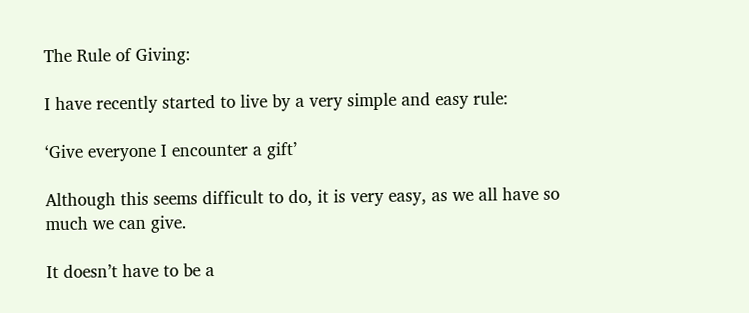The Rule of Giving:

I have recently started to live by a very simple and easy rule:

‘Give everyone I encounter a gift’

Although this seems difficult to do, it is very easy, as we all have so much we can give.

It doesn’t have to be a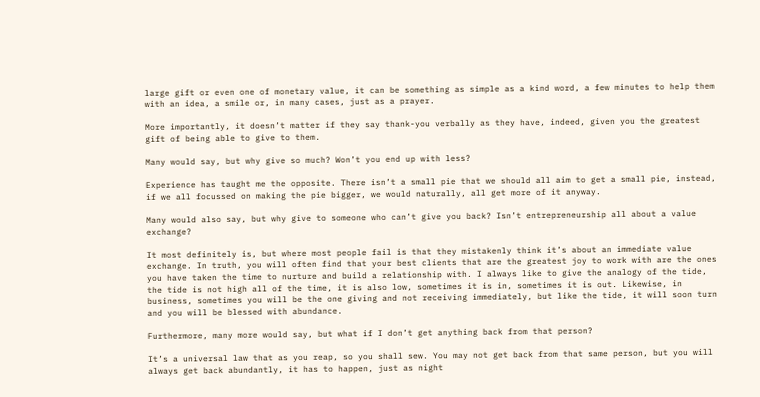large gift or even one of monetary value, it can be something as simple as a kind word, a few minutes to help them with an idea, a smile or, in many cases, just as a prayer.

More importantly, it doesn’t matter if they say thank-you verbally as they have, indeed, given you the greatest gift of being able to give to them.

Many would say, but why give so much? Won’t you end up with less?

Experience has taught me the opposite. There isn’t a small pie that we should all aim to get a small pie, instead, if we all focussed on making the pie bigger, we would naturally, all get more of it anyway.

Many would also say, but why give to someone who can’t give you back? Isn’t entrepreneurship all about a value exchange?

It most definitely is, but where most people fail is that they mistakenly think it’s about an immediate value exchange. In truth, you will often find that your best clients that are the greatest joy to work with are the ones you have taken the time to nurture and build a relationship with. I always like to give the analogy of the tide, the tide is not high all of the time, it is also low, sometimes it is in, sometimes it is out. Likewise, in business, sometimes you will be the one giving and not receiving immediately, but like the tide, it will soon turn and you will be blessed with abundance.

Furthermore, many more would say, but what if I don’t get anything back from that person?

It’s a universal law that as you reap, so you shall sew. You may not get back from that same person, but you will always get back abundantly, it has to happen, just as night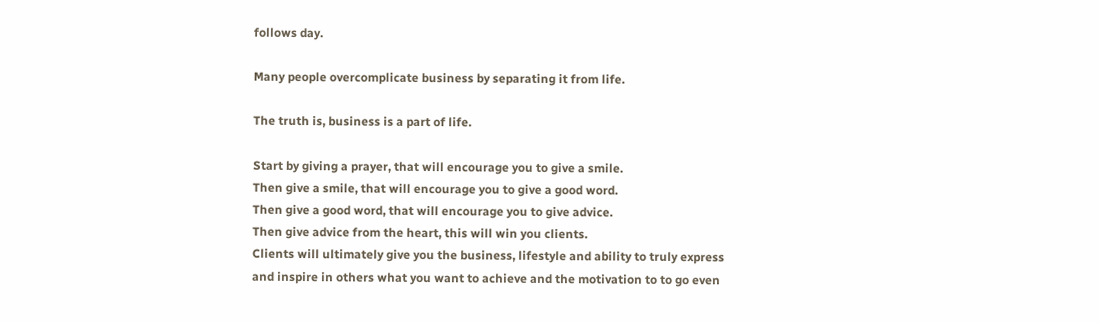follows day.

Many people overcomplicate business by separating it from life.

The truth is, business is a part of life.

Start by giving a prayer, that will encourage you to give a smile.
Then give a smile, that will encourage you to give a good word.
Then give a good word, that will encourage you to give advice.
Then give advice from the heart, this will win you clients.
Clients will ultimately give you the business, lifestyle and ability to truly express and inspire in others what you want to achieve and the motivation to to go even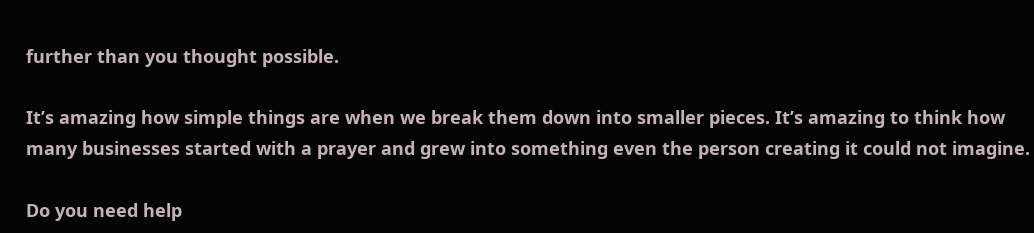further than you thought possible.

It’s amazing how simple things are when we break them down into smaller pieces. It’s amazing to think how many businesses started with a prayer and grew into something even the person creating it could not imagine.

Do you need help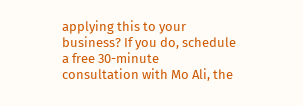applying this to your business? If you do, schedule a free 30-minute consultation with Mo Ali, the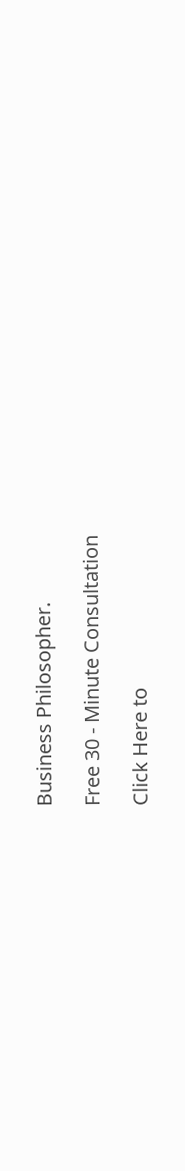Business Philosopher.

Free 30 - Minute Consultation

Click Here to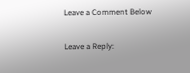Leave a Comment Below

Leave a Reply: